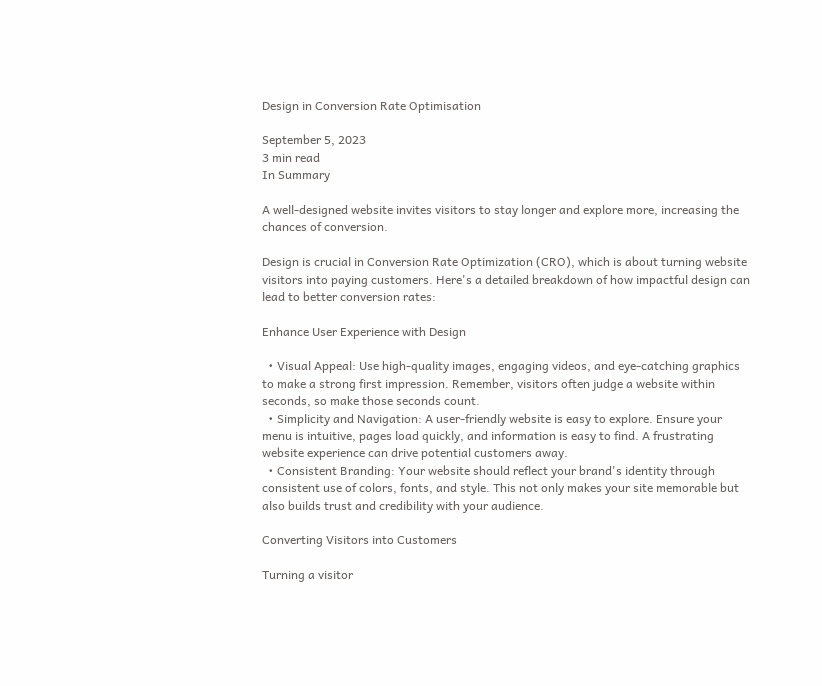Design in Conversion Rate Optimisation

September 5, 2023
3 min read
In Summary

A well-designed website invites visitors to stay longer and explore more, increasing the chances of conversion.

Design is crucial in Conversion Rate Optimization (CRO), which is about turning website visitors into paying customers. Here's a detailed breakdown of how impactful design can lead to better conversion rates:

Enhance User Experience with Design

  • Visual Appeal: Use high-quality images, engaging videos, and eye-catching graphics to make a strong first impression. Remember, visitors often judge a website within seconds, so make those seconds count.
  • Simplicity and Navigation: A user-friendly website is easy to explore. Ensure your menu is intuitive, pages load quickly, and information is easy to find. A frustrating website experience can drive potential customers away.
  • Consistent Branding: Your website should reflect your brand's identity through consistent use of colors, fonts, and style. This not only makes your site memorable but also builds trust and credibility with your audience.

Converting Visitors into Customers

Turning a visitor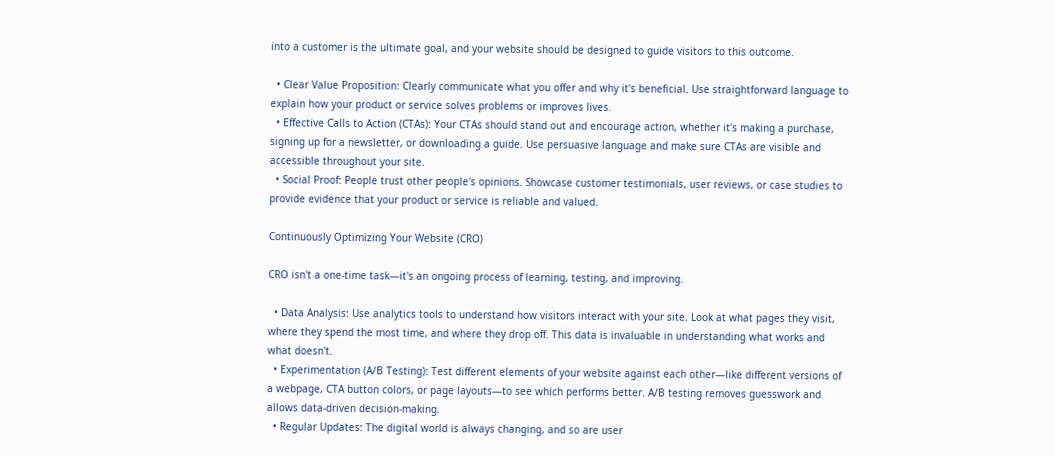into a customer is the ultimate goal, and your website should be designed to guide visitors to this outcome.

  • Clear Value Proposition: Clearly communicate what you offer and why it's beneficial. Use straightforward language to explain how your product or service solves problems or improves lives.
  • Effective Calls to Action (CTAs): Your CTAs should stand out and encourage action, whether it's making a purchase, signing up for a newsletter, or downloading a guide. Use persuasive language and make sure CTAs are visible and accessible throughout your site.
  • Social Proof: People trust other people's opinions. Showcase customer testimonials, user reviews, or case studies to provide evidence that your product or service is reliable and valued.

Continuously Optimizing Your Website (CRO)

CRO isn't a one-time task—it's an ongoing process of learning, testing, and improving.

  • Data Analysis: Use analytics tools to understand how visitors interact with your site. Look at what pages they visit, where they spend the most time, and where they drop off. This data is invaluable in understanding what works and what doesn't.
  • Experimentation (A/B Testing): Test different elements of your website against each other—like different versions of a webpage, CTA button colors, or page layouts—to see which performs better. A/B testing removes guesswork and allows data-driven decision-making.
  • Regular Updates: The digital world is always changing, and so are user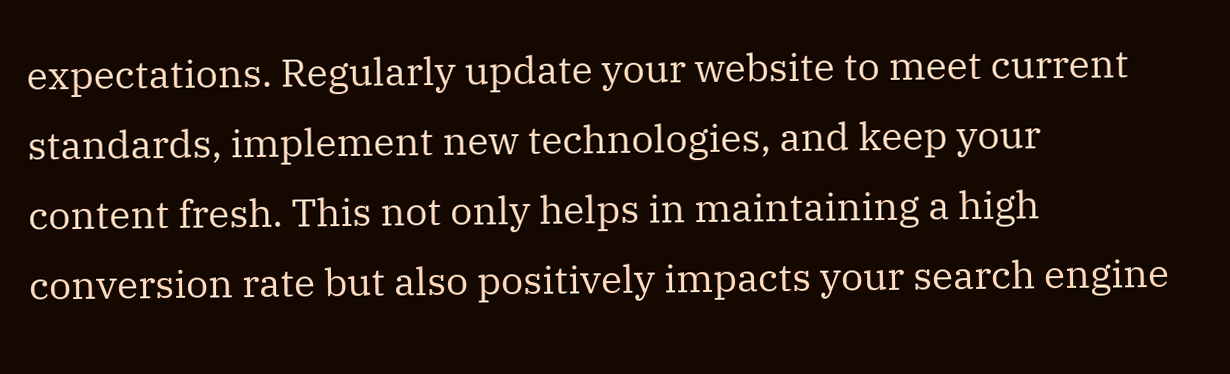expectations. Regularly update your website to meet current standards, implement new technologies, and keep your content fresh. This not only helps in maintaining a high conversion rate but also positively impacts your search engine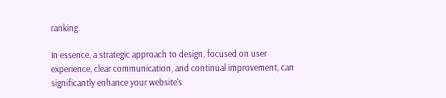ranking.

In essence, a strategic approach to design, focused on user experience, clear communication, and continual improvement, can significantly enhance your website's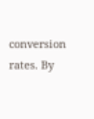conversion rates. By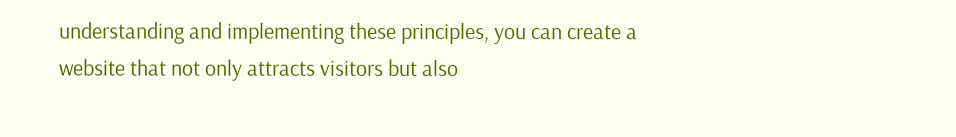understanding and implementing these principles, you can create a website that not only attracts visitors but also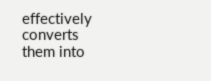effectively converts them into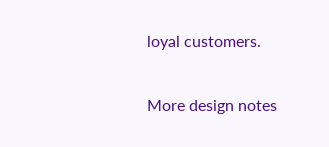loyal customers.

More design notes